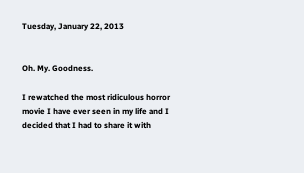Tuesday, January 22, 2013


Oh. My. Goodness.

I rewatched the most ridiculous horror movie I have ever seen in my life and I decided that I had to share it with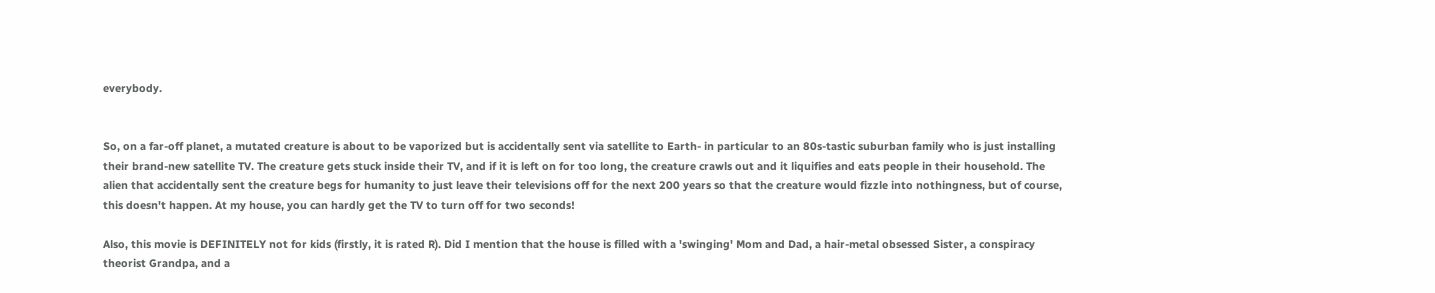everybody.


So, on a far-off planet, a mutated creature is about to be vaporized but is accidentally sent via satellite to Earth- in particular to an 80s-tastic suburban family who is just installing their brand-new satellite TV. The creature gets stuck inside their TV, and if it is left on for too long, the creature crawls out and it liquifies and eats people in their household. The alien that accidentally sent the creature begs for humanity to just leave their televisions off for the next 200 years so that the creature would fizzle into nothingness, but of course, this doesn't happen. At my house, you can hardly get the TV to turn off for two seconds!

Also, this movie is DEFINITELY not for kids (firstly, it is rated R). Did I mention that the house is filled with a 'swinging' Mom and Dad, a hair-metal obsessed Sister, a conspiracy theorist Grandpa, and a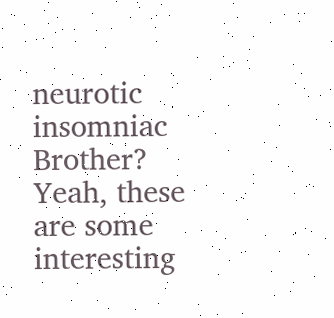neurotic insomniac Brother? Yeah, these are some interesting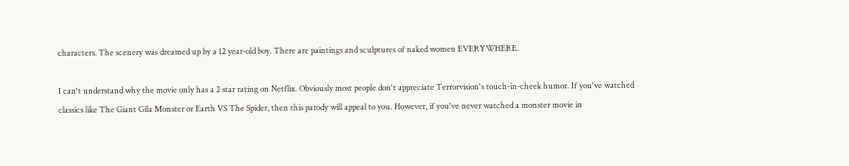characters. The scenery was dreamed up by a 12 year-old boy. There are paintings and sculptures of naked women EVERYWHERE.

I can't understand why the movie only has a 2 star rating on Netflix. Obviously most people don't appreciate Terrorvision's touch-in-cheek humor. If you've watched classics like The Giant Gila Monster or Earth VS The Spider, then this parody will appeal to you. However, if you've never watched a monster movie in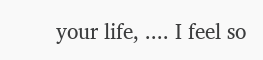your life, .... I feel so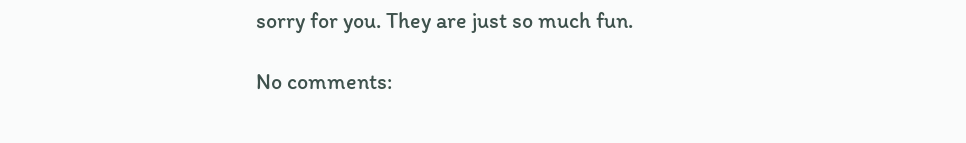sorry for you. They are just so much fun.

No comments: